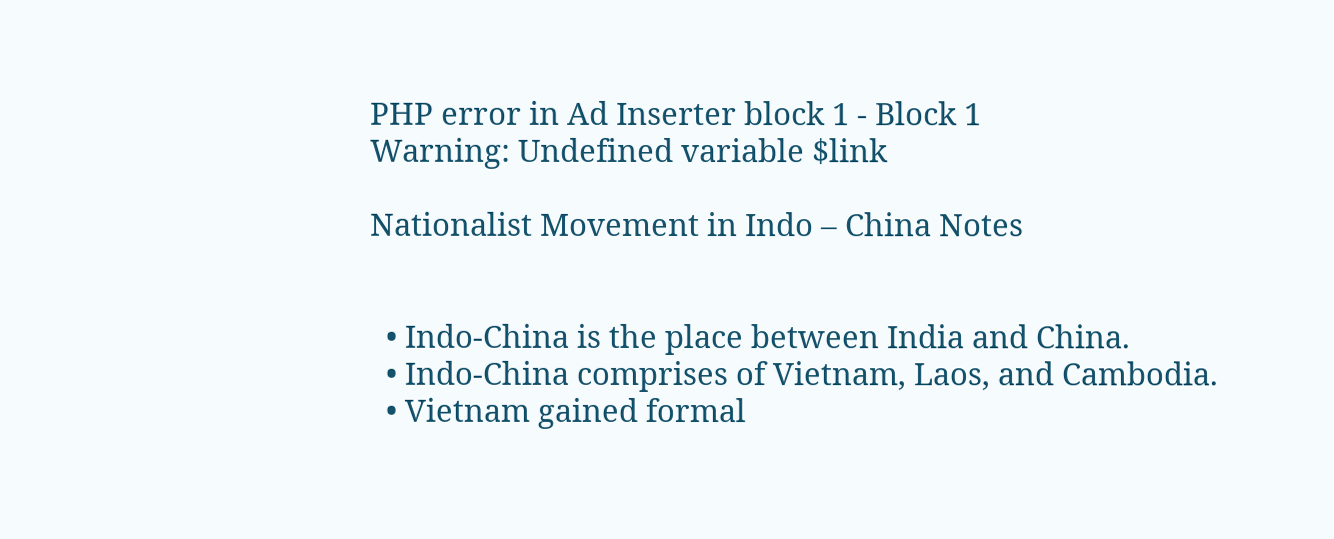PHP error in Ad Inserter block 1 - Block 1
Warning: Undefined variable $link

Nationalist Movement in Indo – China Notes


  • Indo-China is the place between India and China.
  • Indo-China comprises of Vietnam, Laos, and Cambodia.
  • Vietnam gained formal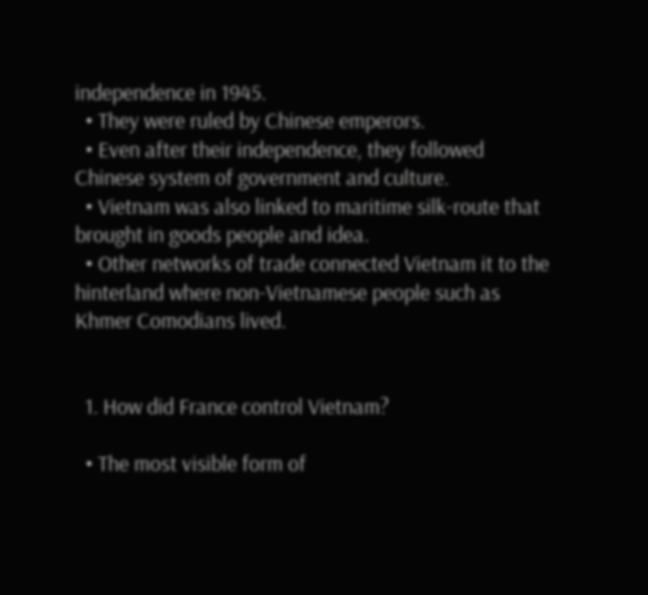independence in 1945.
  • They were ruled by Chinese emperors.
  • Even after their independence, they followed Chinese system of government and culture.
  • Vietnam was also linked to maritime silk-route that brought in goods people and idea.
  • Other networks of trade connected Vietnam it to the hinterland where non-Vietnamese people such as Khmer Comodians lived.


  1. How did France control Vietnam?

  • The most visible form of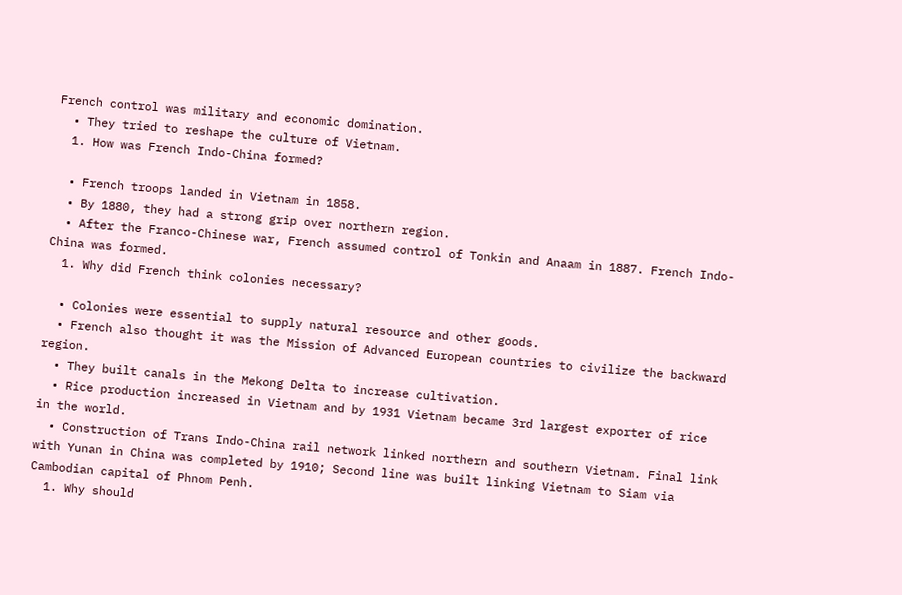French control was military and economic domination.
  • They tried to reshape the culture of Vietnam.
  1. How was French Indo-China formed?

  • French troops landed in Vietnam in 1858.
  • By 1880, they had a strong grip over northern region.
  • After the Franco-Chinese war, French assumed control of Tonkin and Anaam in 1887. French Indo-China was formed.
  1. Why did French think colonies necessary?

  • Colonies were essential to supply natural resource and other goods.
  • French also thought it was the Mission of Advanced European countries to civilize the backward region.
  • They built canals in the Mekong Delta to increase cultivation.
  • Rice production increased in Vietnam and by 1931 Vietnam became 3rd largest exporter of rice in the world.
  • Construction of Trans Indo-China rail network linked northern and southern Vietnam. Final link with Yunan in China was completed by 1910; Second line was built linking Vietnam to Siam via Cambodian capital of Phnom Penh.
  1. Why should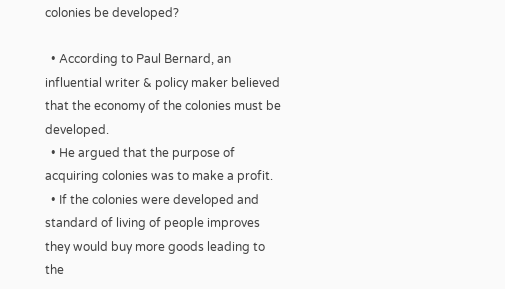colonies be developed?

  • According to Paul Bernard, an influential writer & policy maker believed that the economy of the colonies must be developed.
  • He argued that the purpose of acquiring colonies was to make a profit.
  • If the colonies were developed and standard of living of people improves they would buy more goods leading to the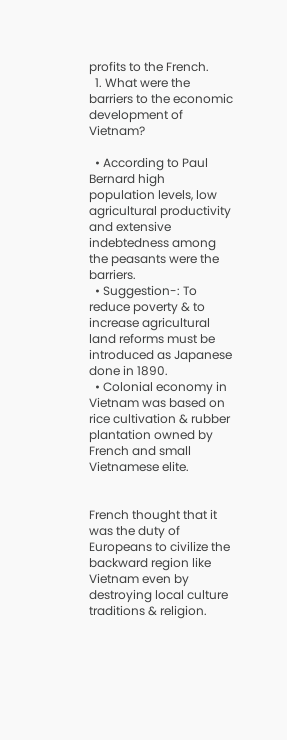profits to the French.
  1. What were the barriers to the economic development of Vietnam?

  • According to Paul Bernard high population levels, low agricultural productivity and extensive indebtedness among the peasants were the barriers.
  • Suggestion-: To reduce poverty & to increase agricultural land reforms must be introduced as Japanese done in 1890.
  • Colonial economy in Vietnam was based on rice cultivation & rubber plantation owned by French and small Vietnamese elite.


French thought that it was the duty of Europeans to civilize the backward region like Vietnam even by destroying local culture traditions & religion.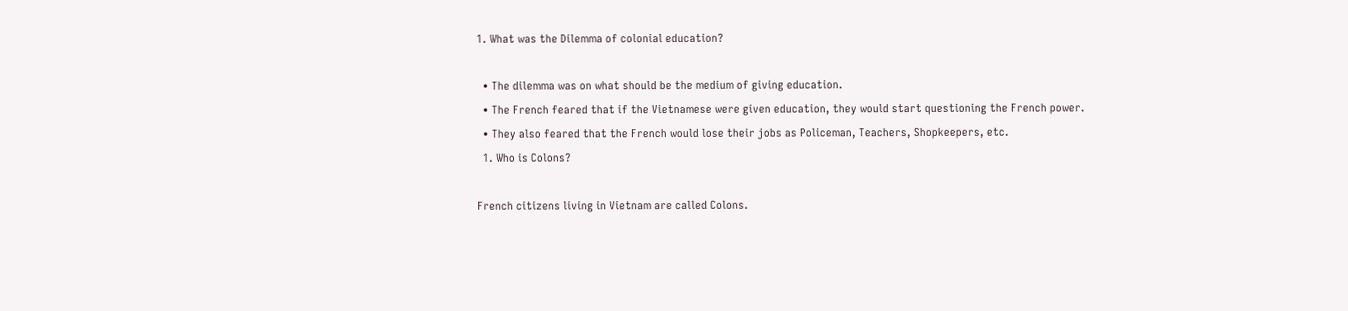1. What was the Dilemma of colonial education?

  • The dilemma was on what should be the medium of giving education.
  • The French feared that if the Vietnamese were given education, they would start questioning the French power.
  • They also feared that the French would lose their jobs as Policeman, Teachers, Shopkeepers, etc.
  1. Who is Colons?

French citizens living in Vietnam are called Colons.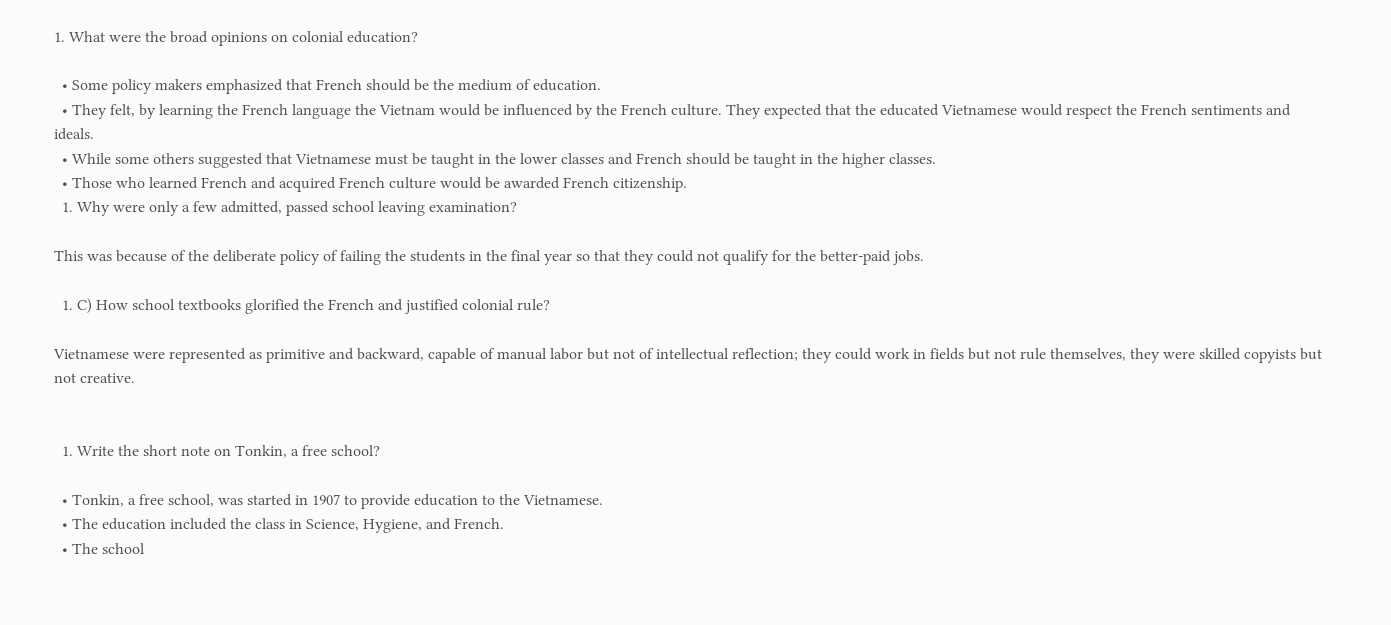1. What were the broad opinions on colonial education?

  • Some policy makers emphasized that French should be the medium of education.
  • They felt, by learning the French language the Vietnam would be influenced by the French culture. They expected that the educated Vietnamese would respect the French sentiments and ideals.
  • While some others suggested that Vietnamese must be taught in the lower classes and French should be taught in the higher classes.
  • Those who learned French and acquired French culture would be awarded French citizenship.
  1. Why were only a few admitted, passed school leaving examination?

This was because of the deliberate policy of failing the students in the final year so that they could not qualify for the better-paid jobs.

  1. C) How school textbooks glorified the French and justified colonial rule?

Vietnamese were represented as primitive and backward, capable of manual labor but not of intellectual reflection; they could work in fields but not rule themselves, they were skilled copyists but not creative.


  1. Write the short note on Tonkin, a free school?

  • Tonkin, a free school, was started in 1907 to provide education to the Vietnamese.
  • The education included the class in Science, Hygiene, and French.
  • The school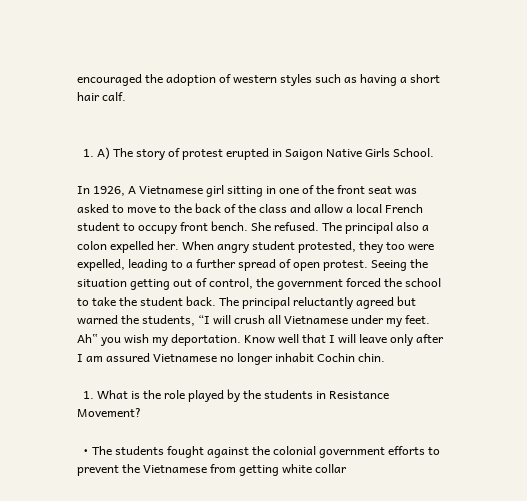encouraged the adoption of western styles such as having a short hair calf.


  1. A) The story of protest erupted in Saigon Native Girls School.

In 1926, A Vietnamese girl sitting in one of the front seat was asked to move to the back of the class and allow a local French student to occupy front bench. She refused. The principal also a colon expelled her. When angry student protested, they too were expelled, leading to a further spread of open protest. Seeing the situation getting out of control, the government forced the school to take the student back. The principal reluctantly agreed but warned the students, “I will crush all Vietnamese under my feet. Ah‟ you wish my deportation. Know well that I will leave only after I am assured Vietnamese no longer inhabit Cochin chin.

  1. What is the role played by the students in Resistance Movement?

  • The students fought against the colonial government efforts to prevent the Vietnamese from getting white collar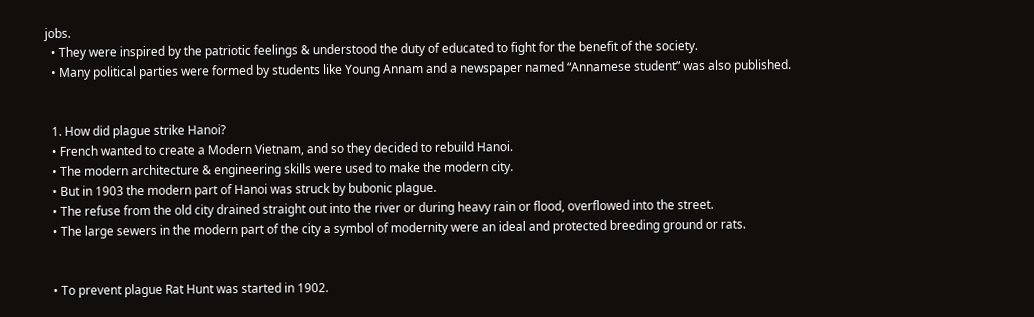jobs.
  • They were inspired by the patriotic feelings & understood the duty of educated to fight for the benefit of the society.
  • Many political parties were formed by students like Young Annam and a newspaper named “Annamese student” was also published.


  1. How did plague strike Hanoi?
  • French wanted to create a Modern Vietnam, and so they decided to rebuild Hanoi.
  • The modern architecture & engineering skills were used to make the modern city.
  • But in 1903 the modern part of Hanoi was struck by bubonic plague.
  • The refuse from the old city drained straight out into the river or during heavy rain or flood, overflowed into the street.
  • The large sewers in the modern part of the city a symbol of modernity were an ideal and protected breeding ground or rats.


  • To prevent plague Rat Hunt was started in 1902.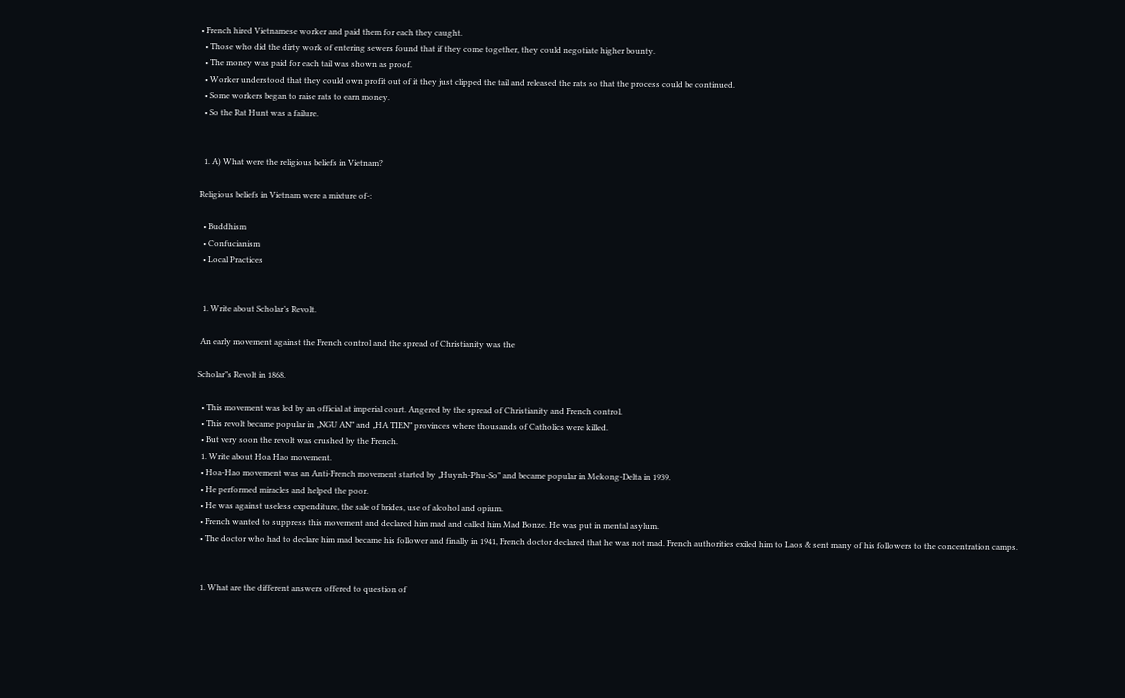• French hired Vietnamese worker and paid them for each they caught.
  • Those who did the dirty work of entering sewers found that if they come together, they could negotiate higher bounty.
  • The money was paid for each tail was shown as proof.
  • Worker understood that they could own profit out of it they just clipped the tail and released the rats so that the process could be continued.
  • Some workers began to raise rats to earn money.
  • So the Rat Hunt was a failure.


  1. A) What were the religious beliefs in Vietnam?

Religious beliefs in Vietnam were a mixture of-:

  • Buddhism
  • Confucianism
  • Local Practices


  1. Write about Scholar’s Revolt.

 An early movement against the French control and the spread of Christianity was the

Scholar‟s Revolt in 1868.

  • This movement was led by an official at imperial court. Angered by the spread of Christianity and French control.
  • This revolt became popular in „NGU AN‟ and „HA TIEN‟ provinces where thousands of Catholics were killed.
  • But very soon the revolt was crushed by the French.
  1. Write about Hoa Hao movement.
  • Hoa-Hao movement was an Anti-French movement started by „Huynh-Phu-So‟ and became popular in Mekong-Delta in 1939.
  • He performed miracles and helped the poor.
  • He was against useless expenditure, the sale of brides, use of alcohol and opium.
  • French wanted to suppress this movement and declared him mad and called him Mad Bonze. He was put in mental asylum.
  • The doctor who had to declare him mad became his follower and finally in 1941, French doctor declared that he was not mad. French authorities exiled him to Laos & sent many of his followers to the concentration camps.


  1. What are the different answers offered to question of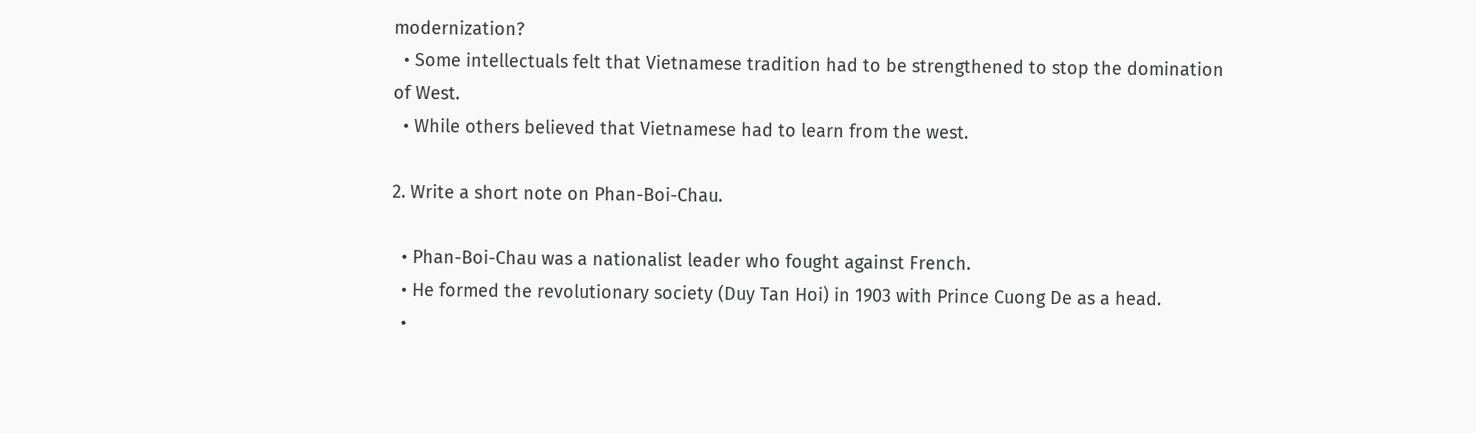modernization?
  • Some intellectuals felt that Vietnamese tradition had to be strengthened to stop the domination of West.
  • While others believed that Vietnamese had to learn from the west.

2. Write a short note on Phan-Boi-Chau.

  • Phan-Boi-Chau was a nationalist leader who fought against French.
  • He formed the revolutionary society (Duy Tan Hoi) in 1903 with Prince Cuong De as a head.
  •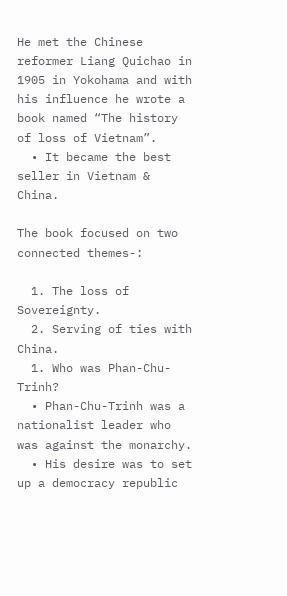He met the Chinese reformer Liang Quichao in 1905 in Yokohama and with his influence he wrote a book named “The history of loss of Vietnam”.
  • It became the best seller in Vietnam & China.

The book focused on two connected themes-:

  1. The loss of Sovereignty.
  2. Serving of ties with China.
  1. Who was Phan-Chu-Trinh?
  • Phan-Chu-Trinh was a nationalist leader who was against the monarchy.
  • His desire was to set up a democracy republic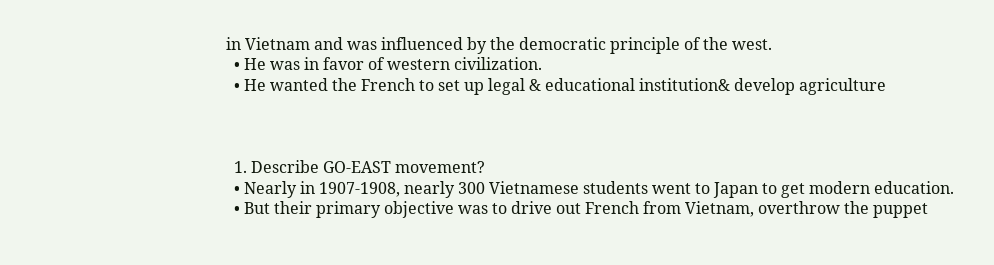in Vietnam and was influenced by the democratic principle of the west.
  • He was in favor of western civilization.
  • He wanted the French to set up legal & educational institution& develop agriculture



  1. Describe GO-EAST movement?
  • Nearly in 1907-1908, nearly 300 Vietnamese students went to Japan to get modern education.
  • But their primary objective was to drive out French from Vietnam, overthrow the puppet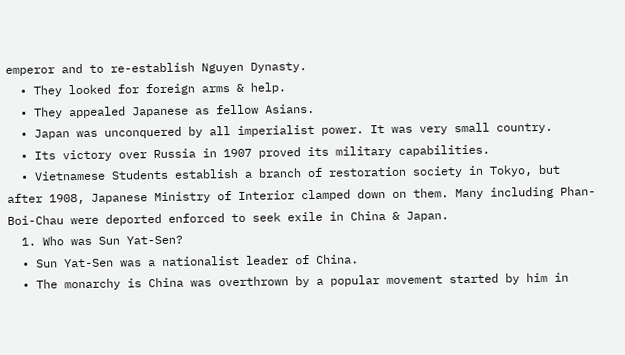emperor and to re-establish Nguyen Dynasty.
  • They looked for foreign arms & help.
  • They appealed Japanese as fellow Asians.
  • Japan was unconquered by all imperialist power. It was very small country.
  • Its victory over Russia in 1907 proved its military capabilities.
  • Vietnamese Students establish a branch of restoration society in Tokyo, but after 1908, Japanese Ministry of Interior clamped down on them. Many including Phan-Boi-Chau were deported enforced to seek exile in China & Japan.
  1. Who was Sun Yat-Sen?
  • Sun Yat-Sen was a nationalist leader of China.
  • The monarchy is China was overthrown by a popular movement started by him in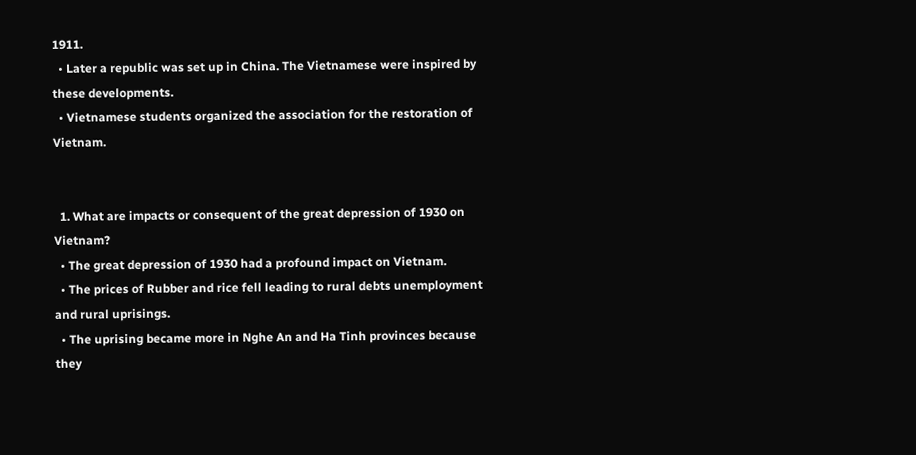1911.
  • Later a republic was set up in China. The Vietnamese were inspired by these developments.
  • Vietnamese students organized the association for the restoration of Vietnam.


  1. What are impacts or consequent of the great depression of 1930 on Vietnam?
  • The great depression of 1930 had a profound impact on Vietnam.
  • The prices of Rubber and rice fell leading to rural debts unemployment and rural uprisings.
  • The uprising became more in Nghe An and Ha Tinh provinces because they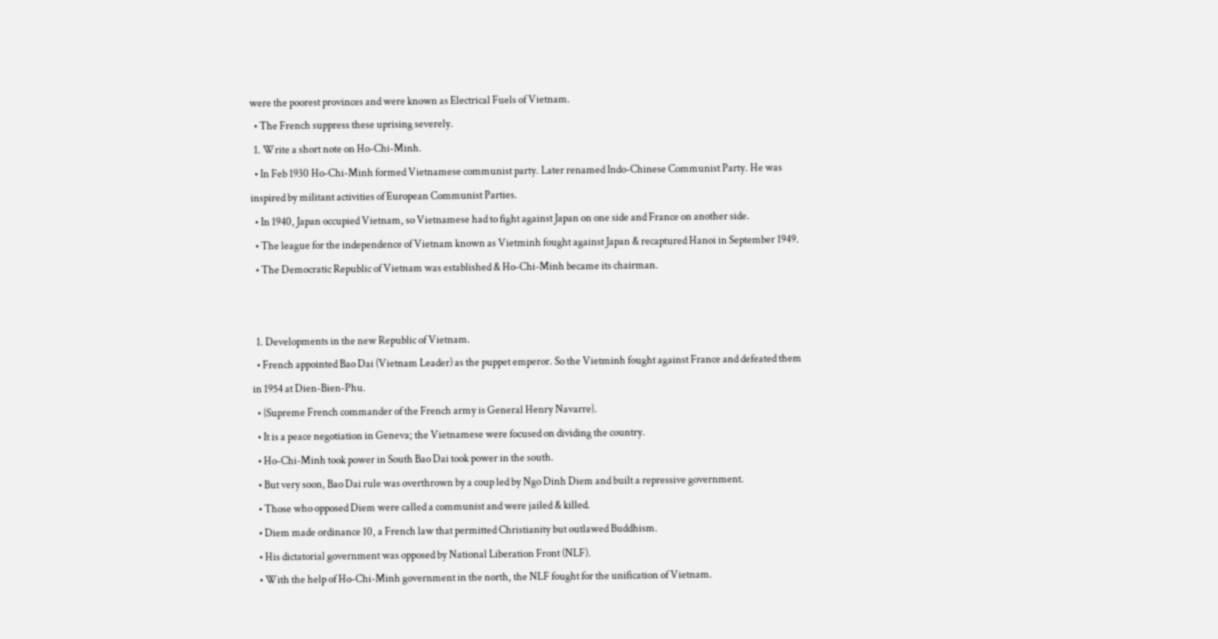were the poorest provinces and were known as Electrical Fuels of Vietnam.
  • The French suppress these uprising severely.
  1. Write a short note on Ho-Chi-Minh.
  • In Feb 1930 Ho-Chi-Minh formed Vietnamese communist party. Later renamed Indo-Chinese Communist Party. He was inspired by militant activities of European Communist Parties.
  • In 1940, Japan occupied Vietnam, so Vietnamese had to fight against Japan on one side and France on another side.
  • The league for the independence of Vietnam known as Vietminh fought against Japan & recaptured Hanoi in September 1949.
  • The Democratic Republic of Vietnam was established & Ho-Chi-Minh became its chairman.


  1. Developments in the new Republic of Vietnam.
  • French appointed Bao Dai (Vietnam Leader) as the puppet emperor. So the Vietminh fought against France and defeated them in 1954 at Dien-Bien-Phu.
  • {Supreme French commander of the French army is General Henry Navarre}.
  • It is a peace negotiation in Geneva; the Vietnamese were focused on dividing the country.
  • Ho-Chi-Minh took power in South Bao Dai took power in the south.
  • But very soon, Bao Dai rule was overthrown by a coup led by Ngo Dinh Diem and built a repressive government.
  • Those who opposed Diem were called a communist and were jailed & killed.
  • Diem made ordinance 10, a French law that permitted Christianity but outlawed Buddhism.
  • His dictatorial government was opposed by National Liberation Front (NLF).
  • With the help of Ho-Chi-Minh government in the north, the NLF fought for the unification of Vietnam.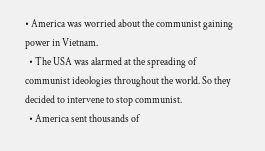• America was worried about the communist gaining power in Vietnam.
  • The USA was alarmed at the spreading of communist ideologies throughout the world. So they decided to intervene to stop communist.
  • America sent thousands of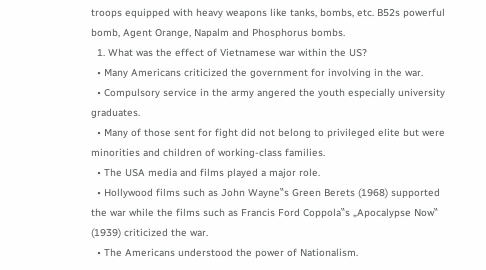troops equipped with heavy weapons like tanks, bombs, etc. B52s powerful bomb, Agent Orange, Napalm and Phosphorus bombs.
  1. What was the effect of Vietnamese war within the US?
  • Many Americans criticized the government for involving in the war.
  • Compulsory service in the army angered the youth especially university graduates.
  • Many of those sent for fight did not belong to privileged elite but were minorities and children of working-class families.
  • The USA media and films played a major role.
  • Hollywood films such as John Wayne‟s Green Berets (1968) supported the war while the films such as Francis Ford Coppola‟s „Apocalypse Now‟ (1939) criticized the war.
  • The Americans understood the power of Nationalism.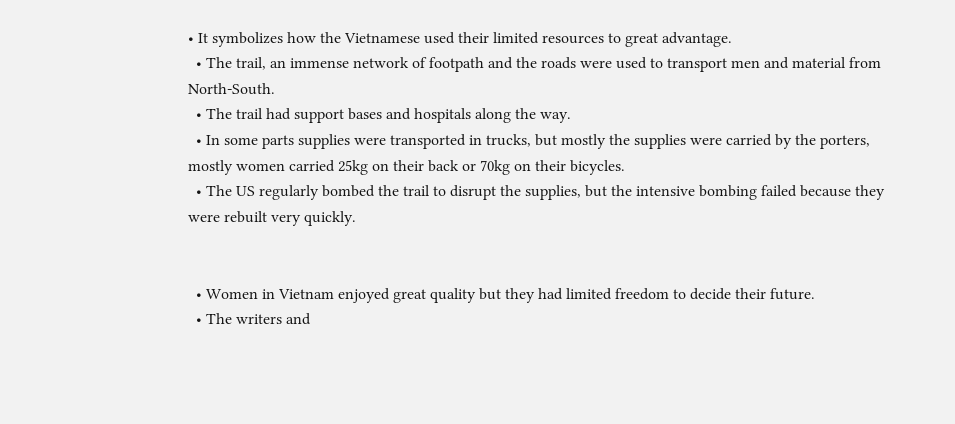• It symbolizes how the Vietnamese used their limited resources to great advantage.
  • The trail, an immense network of footpath and the roads were used to transport men and material from North-South.
  • The trail had support bases and hospitals along the way.
  • In some parts supplies were transported in trucks, but mostly the supplies were carried by the porters, mostly women carried 25kg on their back or 70kg on their bicycles.
  • The US regularly bombed the trail to disrupt the supplies, but the intensive bombing failed because they were rebuilt very quickly.


  • Women in Vietnam enjoyed great quality but they had limited freedom to decide their future.
  • The writers and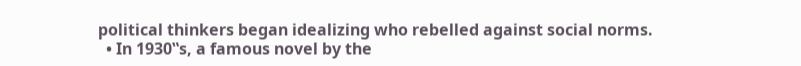political thinkers began idealizing who rebelled against social norms.
  • In 1930‟s, a famous novel by the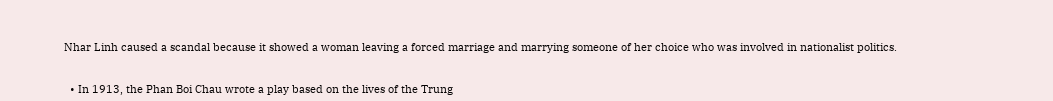Nhar Linh caused a scandal because it showed a woman leaving a forced marriage and marrying someone of her choice who was involved in nationalist politics.


  • In 1913, the Phan Boi Chau wrote a play based on the lives of the Trung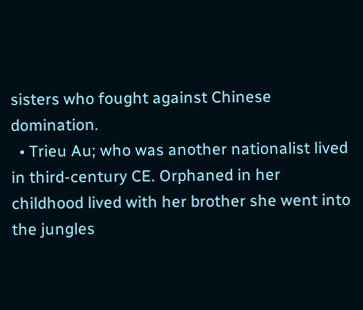sisters who fought against Chinese domination.
  • Trieu Au; who was another nationalist lived in third-century CE. Orphaned in her childhood lived with her brother she went into the jungles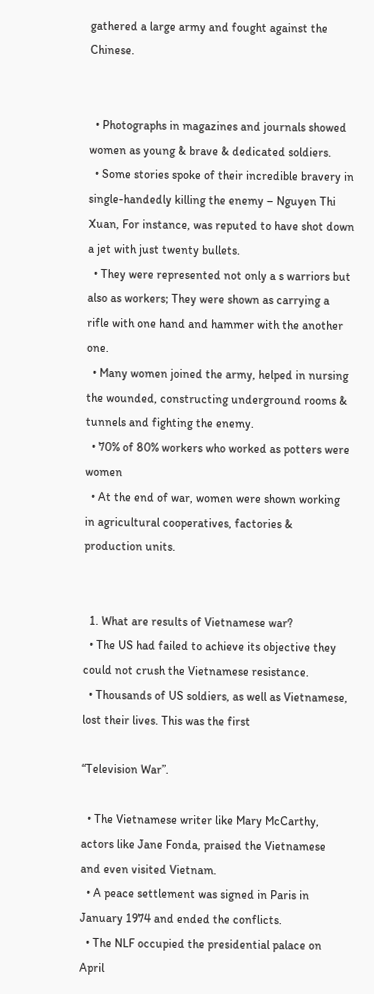gathered a large army and fought against the Chinese.


  • Photographs in magazines and journals showed women as young & brave & dedicated soldiers.
  • Some stories spoke of their incredible bravery in single-handedly killing the enemy – Nguyen Thi Xuan, For instance, was reputed to have shot down a jet with just twenty bullets.
  • They were represented not only a s warriors but also as workers; They were shown as carrying a rifle with one hand and hammer with the another one.
  • Many women joined the army, helped in nursing the wounded, constructing underground rooms & tunnels and fighting the enemy.
  • 70% of 80% workers who worked as potters were women
  • At the end of war, women were shown working in agricultural cooperatives, factories & production units.


  1. What are results of Vietnamese war?
  • The US had failed to achieve its objective they could not crush the Vietnamese resistance.
  • Thousands of US soldiers, as well as Vietnamese, lost their lives. This was the first

“Television War”.

  • The Vietnamese writer like Mary McCarthy, actors like Jane Fonda, praised the Vietnamese and even visited Vietnam.
  • A peace settlement was signed in Paris in January 1974 and ended the conflicts.
  • The NLF occupied the presidential palace on April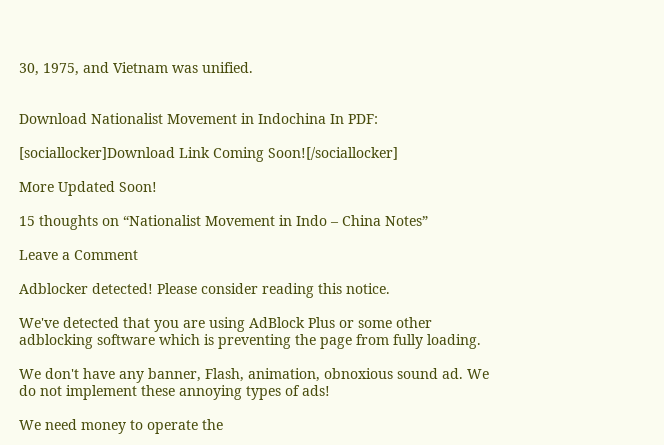30, 1975, and Vietnam was unified.


Download Nationalist Movement in Indochina In PDF:

[sociallocker]Download Link Coming Soon![/sociallocker]

More Updated Soon!

15 thoughts on “Nationalist Movement in Indo – China Notes”

Leave a Comment

Adblocker detected! Please consider reading this notice.

We've detected that you are using AdBlock Plus or some other adblocking software which is preventing the page from fully loading.

We don't have any banner, Flash, animation, obnoxious sound ad. We do not implement these annoying types of ads!

We need money to operate the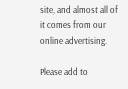site, and almost all of it comes from our online advertising.

Please add to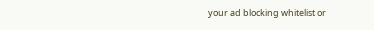your ad blocking whitelist or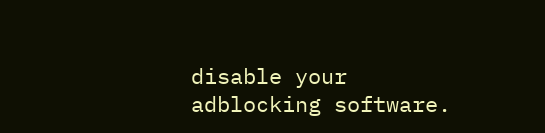disable your adblocking software.